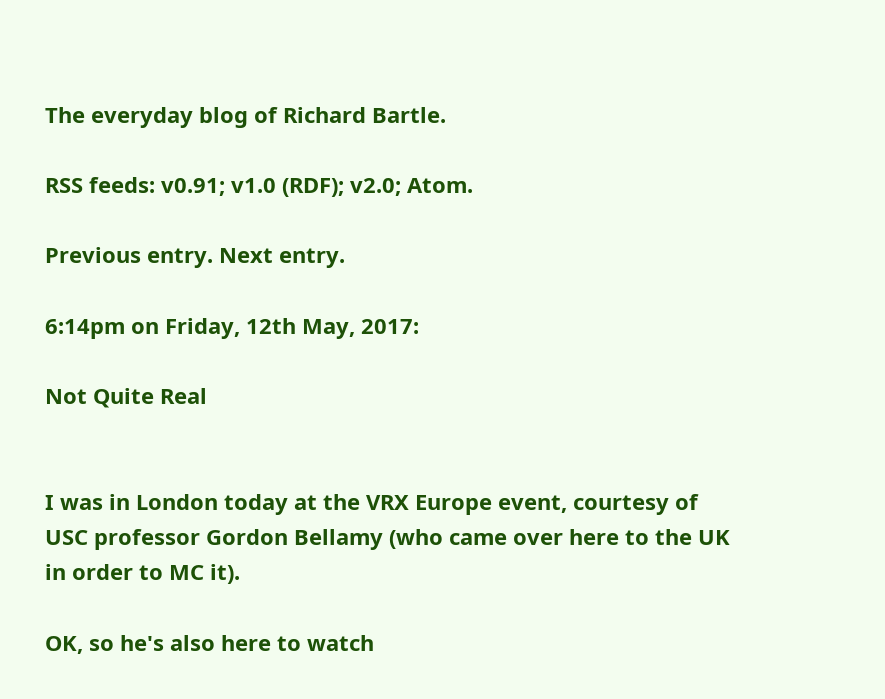The everyday blog of Richard Bartle.

RSS feeds: v0.91; v1.0 (RDF); v2.0; Atom.

Previous entry. Next entry.

6:14pm on Friday, 12th May, 2017:

Not Quite Real


I was in London today at the VRX Europe event, courtesy of USC professor Gordon Bellamy (who came over here to the UK in order to MC it).

OK, so he's also here to watch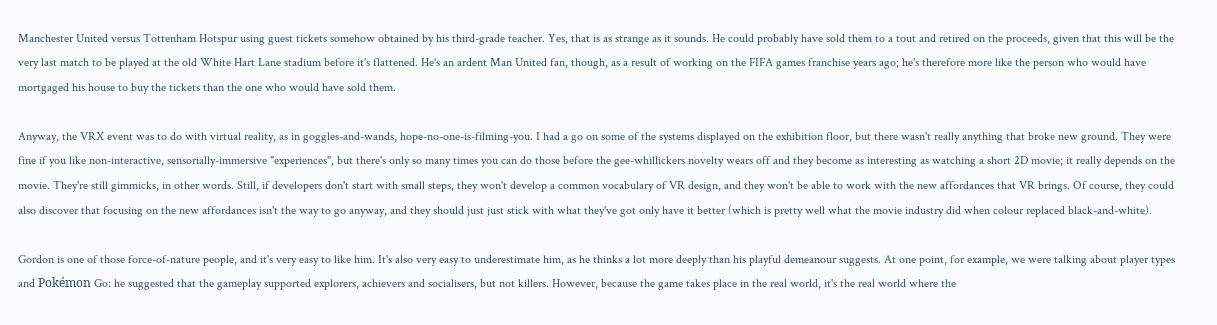Manchester United versus Tottenham Hotspur using guest tickets somehow obtained by his third-grade teacher. Yes, that is as strange as it sounds. He could probably have sold them to a tout and retired on the proceeds, given that this will be the very last match to be played at the old White Hart Lane stadium before it's flattened. He's an ardent Man United fan, though, as a result of working on the FIFA games franchise years ago; he's therefore more like the person who would have mortgaged his house to buy the tickets than the one who would have sold them.

Anyway, the VRX event was to do with virtual reality, as in goggles-and-wands, hope-no-one-is-filming-you. I had a go on some of the systems displayed on the exhibition floor, but there wasn't really anything that broke new ground. They were fine if you like non-interactive, sensorially-immersive "experiences", but there's only so many times you can do those before the gee-whillickers novelty wears off and they become as interesting as watching a short 2D movie; it really depends on the movie. They're still gimmicks, in other words. Still, if developers don't start with small steps, they won't develop a common vocabulary of VR design, and they won't be able to work with the new affordances that VR brings. Of course, they could also discover that focusing on the new affordances isn't the way to go anyway, and they should just just stick with what they've got only have it better (which is pretty well what the movie industry did when colour replaced black-and-white).

Gordon is one of those force-of-nature people, and it's very easy to like him. It's also very easy to underestimate him, as he thinks a lot more deeply than his playful demeanour suggests. At one point, for example, we were talking about player types and Pokémon Go: he suggested that the gameplay supported explorers, achievers and socialisers, but not killers. However, because the game takes place in the real world, it's the real world where the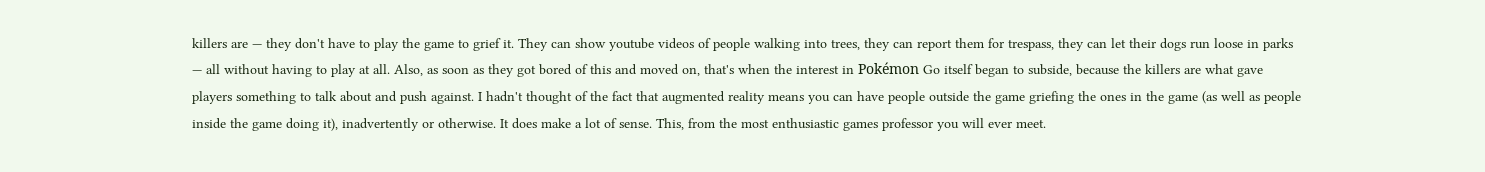killers are — they don't have to play the game to grief it. They can show youtube videos of people walking into trees, they can report them for trespass, they can let their dogs run loose in parks — all without having to play at all. Also, as soon as they got bored of this and moved on, that's when the interest in Pokémon Go itself began to subside, because the killers are what gave players something to talk about and push against. I hadn't thought of the fact that augmented reality means you can have people outside the game griefing the ones in the game (as well as people inside the game doing it), inadvertently or otherwise. It does make a lot of sense. This, from the most enthusiastic games professor you will ever meet.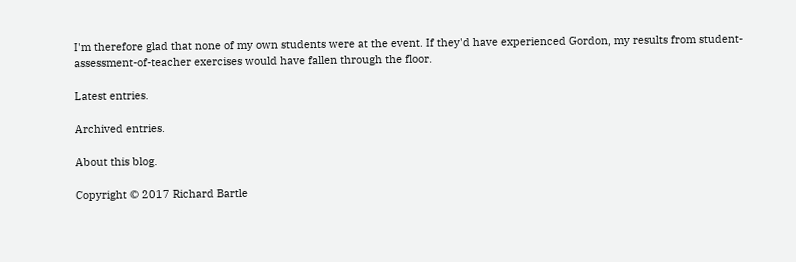I'm therefore glad that none of my own students were at the event. If they'd have experienced Gordon, my results from student-assessment-of-teacher exercises would have fallen through the floor.

Latest entries.

Archived entries.

About this blog.

Copyright © 2017 Richard Bartle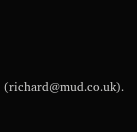(richard@mud.co.uk).